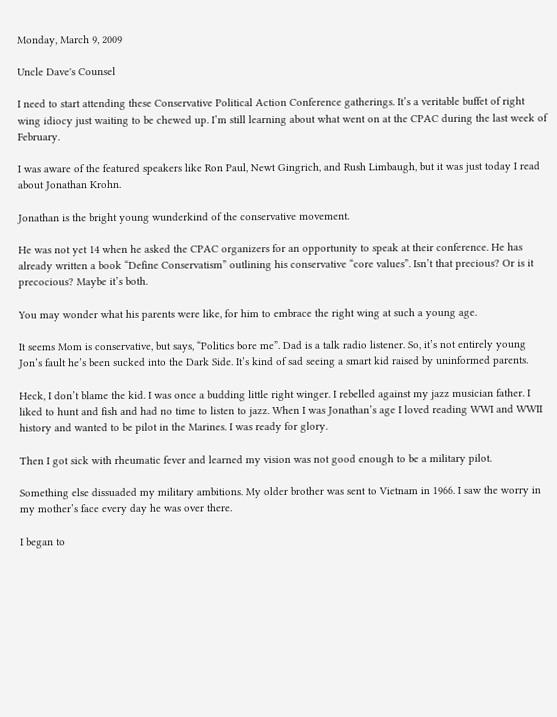Monday, March 9, 2009

Uncle Dave's Counsel

I need to start attending these Conservative Political Action Conference gatherings. It’s a veritable buffet of right wing idiocy just waiting to be chewed up. I’m still learning about what went on at the CPAC during the last week of February.

I was aware of the featured speakers like Ron Paul, Newt Gingrich, and Rush Limbaugh, but it was just today I read about Jonathan Krohn.

Jonathan is the bright young wunderkind of the conservative movement.

He was not yet 14 when he asked the CPAC organizers for an opportunity to speak at their conference. He has already written a book “Define Conservatism” outlining his conservative “core values”. Isn’t that precious? Or is it precocious? Maybe it’s both.

You may wonder what his parents were like, for him to embrace the right wing at such a young age.

It seems Mom is conservative, but says, “Politics bore me”. Dad is a talk radio listener. So, it’s not entirely young Jon’s fault he’s been sucked into the Dark Side. It’s kind of sad seeing a smart kid raised by uninformed parents.

Heck, I don’t blame the kid. I was once a budding little right winger. I rebelled against my jazz musician father. I liked to hunt and fish and had no time to listen to jazz. When I was Jonathan’s age I loved reading WWI and WWII history and wanted to be pilot in the Marines. I was ready for glory.

Then I got sick with rheumatic fever and learned my vision was not good enough to be a military pilot.

Something else dissuaded my military ambitions. My older brother was sent to Vietnam in 1966. I saw the worry in my mother’s face every day he was over there.

I began to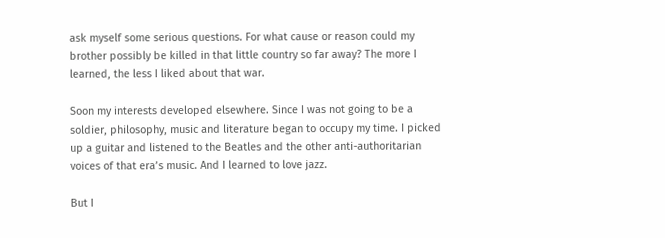ask myself some serious questions. For what cause or reason could my brother possibly be killed in that little country so far away? The more I learned, the less I liked about that war.

Soon my interests developed elsewhere. Since I was not going to be a soldier, philosophy, music and literature began to occupy my time. I picked up a guitar and listened to the Beatles and the other anti-authoritarian voices of that era’s music. And I learned to love jazz.

But I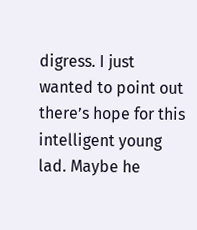digress. I just wanted to point out there’s hope for this intelligent young lad. Maybe he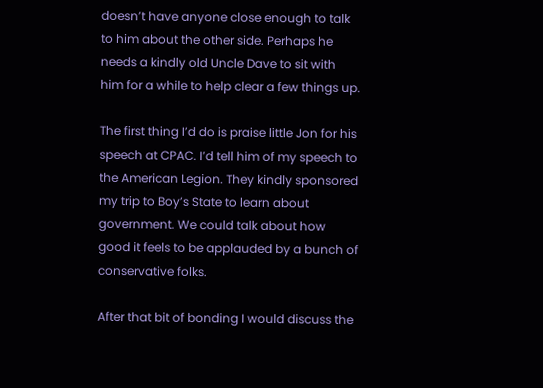doesn’t have anyone close enough to talk to him about the other side. Perhaps he needs a kindly old Uncle Dave to sit with him for a while to help clear a few things up.

The first thing I’d do is praise little Jon for his speech at CPAC. I’d tell him of my speech to the American Legion. They kindly sponsored my trip to Boy’s State to learn about government. We could talk about how good it feels to be applauded by a bunch of conservative folks.

After that bit of bonding I would discuss the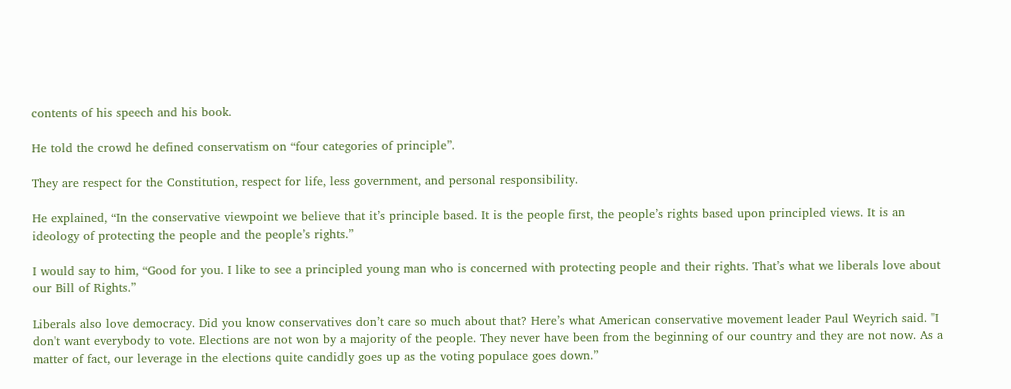contents of his speech and his book.

He told the crowd he defined conservatism on “four categories of principle”.

They are respect for the Constitution, respect for life, less government, and personal responsibility.

He explained, “In the conservative viewpoint we believe that it’s principle based. It is the people first, the people’s rights based upon principled views. It is an ideology of protecting the people and the people’s rights.”

I would say to him, “Good for you. I like to see a principled young man who is concerned with protecting people and their rights. That’s what we liberals love about our Bill of Rights.”

Liberals also love democracy. Did you know conservatives don’t care so much about that? Here’s what American conservative movement leader Paul Weyrich said. "I don't want everybody to vote. Elections are not won by a majority of the people. They never have been from the beginning of our country and they are not now. As a matter of fact, our leverage in the elections quite candidly goes up as the voting populace goes down.”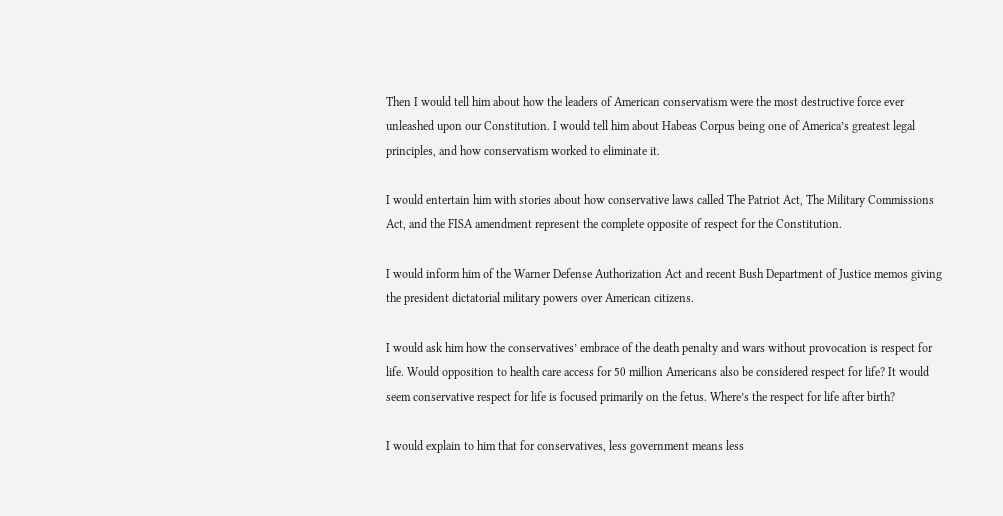Then I would tell him about how the leaders of American conservatism were the most destructive force ever unleashed upon our Constitution. I would tell him about Habeas Corpus being one of America’s greatest legal principles, and how conservatism worked to eliminate it.

I would entertain him with stories about how conservative laws called The Patriot Act, The Military Commissions Act, and the FISA amendment represent the complete opposite of respect for the Constitution.

I would inform him of the Warner Defense Authorization Act and recent Bush Department of Justice memos giving the president dictatorial military powers over American citizens.

I would ask him how the conservatives’ embrace of the death penalty and wars without provocation is respect for life. Would opposition to health care access for 50 million Americans also be considered respect for life? It would seem conservative respect for life is focused primarily on the fetus. Where’s the respect for life after birth?

I would explain to him that for conservatives, less government means less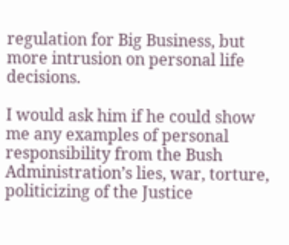regulation for Big Business, but more intrusion on personal life decisions.

I would ask him if he could show me any examples of personal responsibility from the Bush Administration’s lies, war, torture, politicizing of the Justice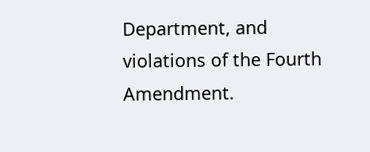Department, and violations of the Fourth Amendment.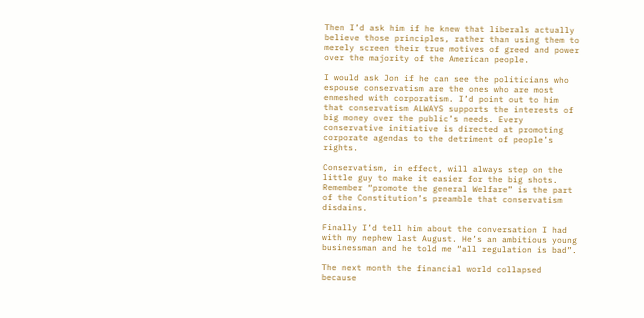Then I’d ask him if he knew that liberals actually believe those principles, rather than using them to merely screen their true motives of greed and power over the majority of the American people.

I would ask Jon if he can see the politicians who espouse conservatism are the ones who are most enmeshed with corporatism. I’d point out to him that conservatism ALWAYS supports the interests of big money over the public’s needs. Every conservative initiative is directed at promoting corporate agendas to the detriment of people’s rights.

Conservatism, in effect, will always step on the little guy to make it easier for the big shots. Remember “promote the general Welfare” is the part of the Constitution’s preamble that conservatism disdains.

Finally I’d tell him about the conversation I had with my nephew last August. He’s an ambitious young businessman and he told me “all regulation is bad”.

The next month the financial world collapsed because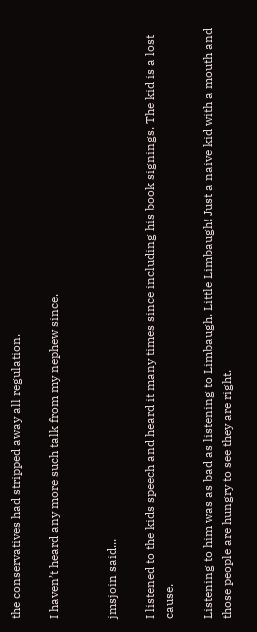the conservatives had stripped away all regulation.

I haven’t heard any more such talk from my nephew since.


jmsjoin said...

I listened to the kids speech and heard it many times since including his book signings. The kid is a lost cause.

Listening to him was as bad as listening to Limbaugh. Little Limbaugh! Just a naive kid with a mouth and those people are hungry to see they are right.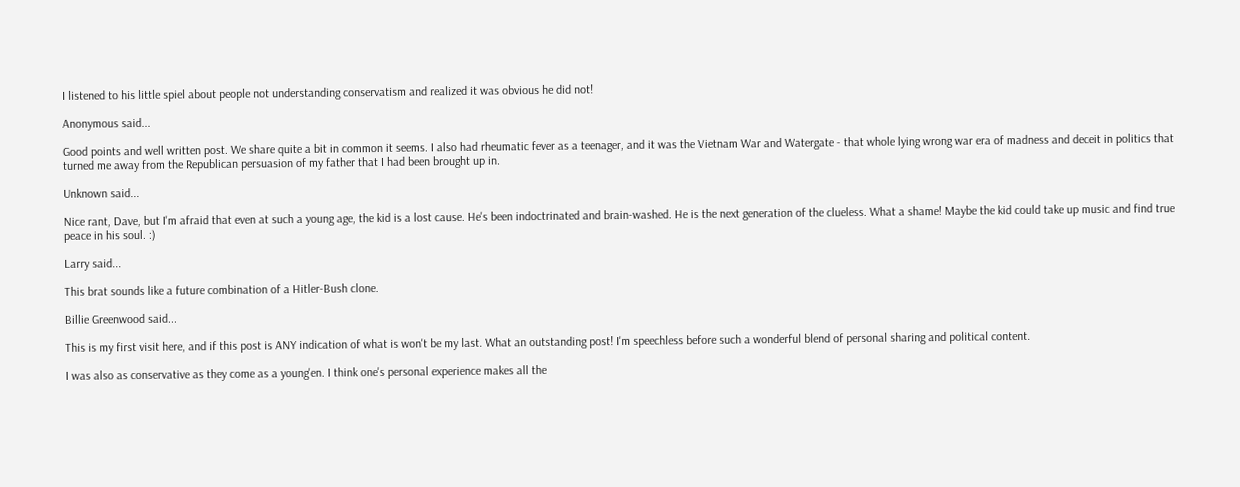I listened to his little spiel about people not understanding conservatism and realized it was obvious he did not!

Anonymous said...

Good points and well written post. We share quite a bit in common it seems. I also had rheumatic fever as a teenager, and it was the Vietnam War and Watergate - that whole lying wrong war era of madness and deceit in politics that turned me away from the Republican persuasion of my father that I had been brought up in.

Unknown said...

Nice rant, Dave, but I'm afraid that even at such a young age, the kid is a lost cause. He's been indoctrinated and brain-washed. He is the next generation of the clueless. What a shame! Maybe the kid could take up music and find true peace in his soul. :)

Larry said...

This brat sounds like a future combination of a Hitler-Bush clone.

Billie Greenwood said...

This is my first visit here, and if this post is ANY indication of what is won't be my last. What an outstanding post! I'm speechless before such a wonderful blend of personal sharing and political content.

I was also as conservative as they come as a young'en. I think one's personal experience makes all the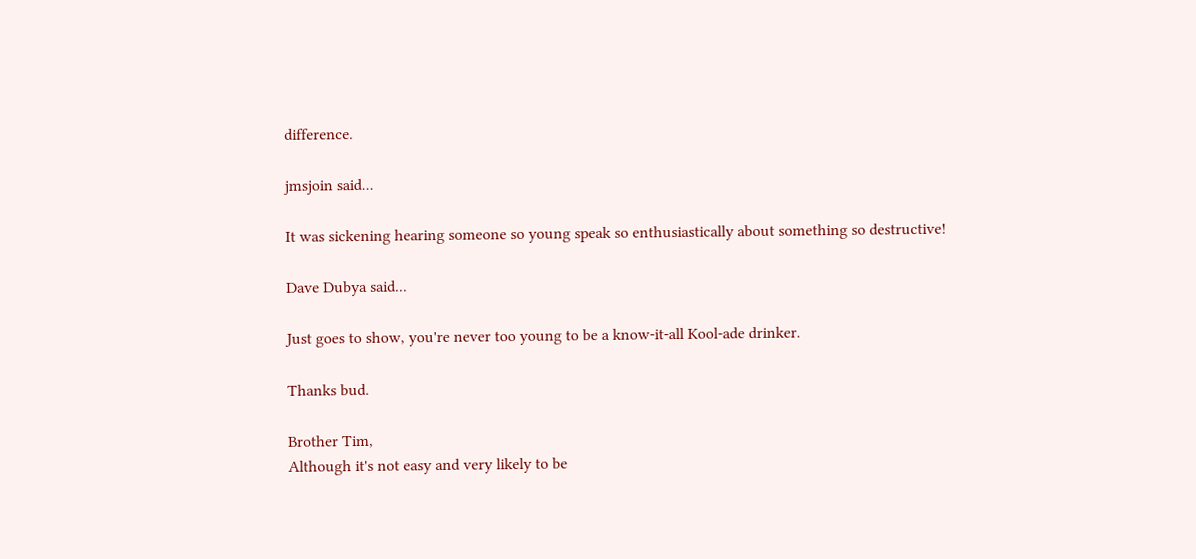difference.

jmsjoin said...

It was sickening hearing someone so young speak so enthusiastically about something so destructive!

Dave Dubya said...

Just goes to show, you're never too young to be a know-it-all Kool-ade drinker.

Thanks bud.

Brother Tim,
Although it's not easy and very likely to be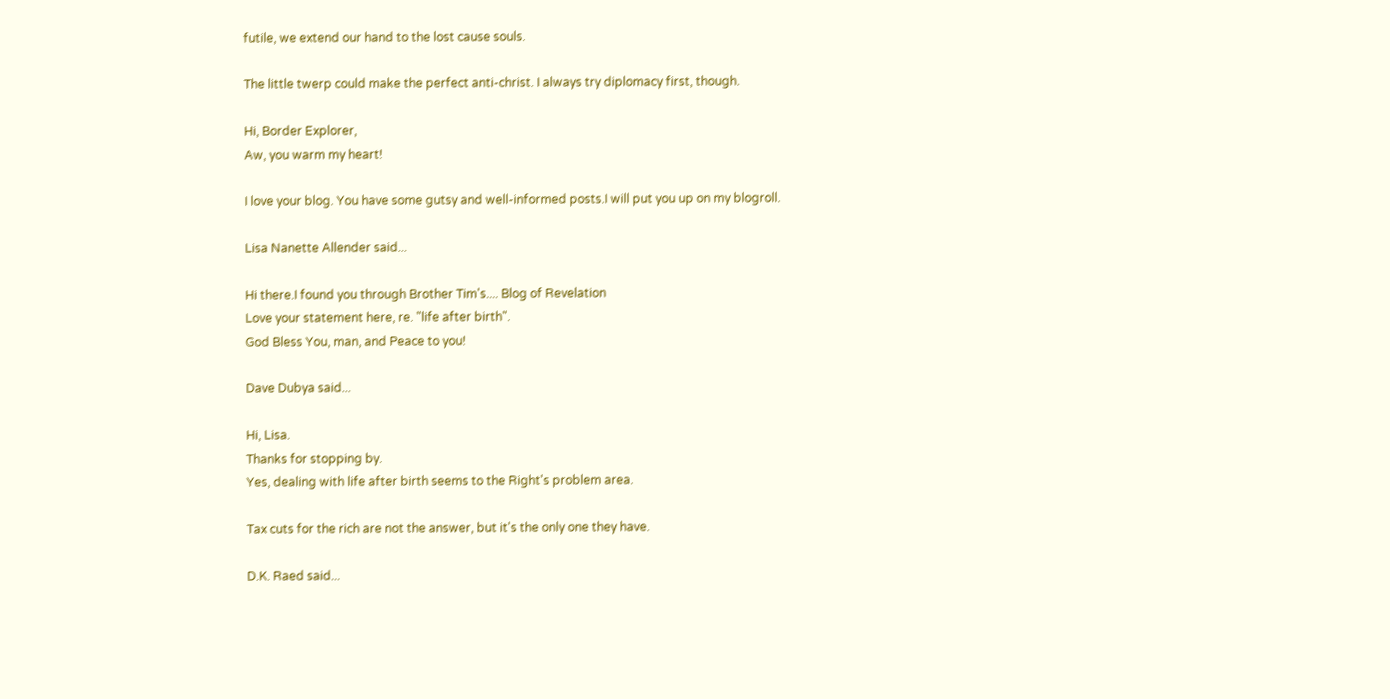futile, we extend our hand to the lost cause souls.

The little twerp could make the perfect anti-christ. I always try diplomacy first, though.

Hi, Border Explorer,
Aw, you warm my heart!

I love your blog. You have some gutsy and well-informed posts.I will put you up on my blogroll.

Lisa Nanette Allender said...

Hi there.I found you through Brother Tim's.... Blog of Revelation
Love your statement here, re. "life after birth".
God Bless You, man, and Peace to you!

Dave Dubya said...

Hi, Lisa.
Thanks for stopping by.
Yes, dealing with life after birth seems to the Right's problem area.

Tax cuts for the rich are not the answer, but it's the only one they have.

D.K. Raed said...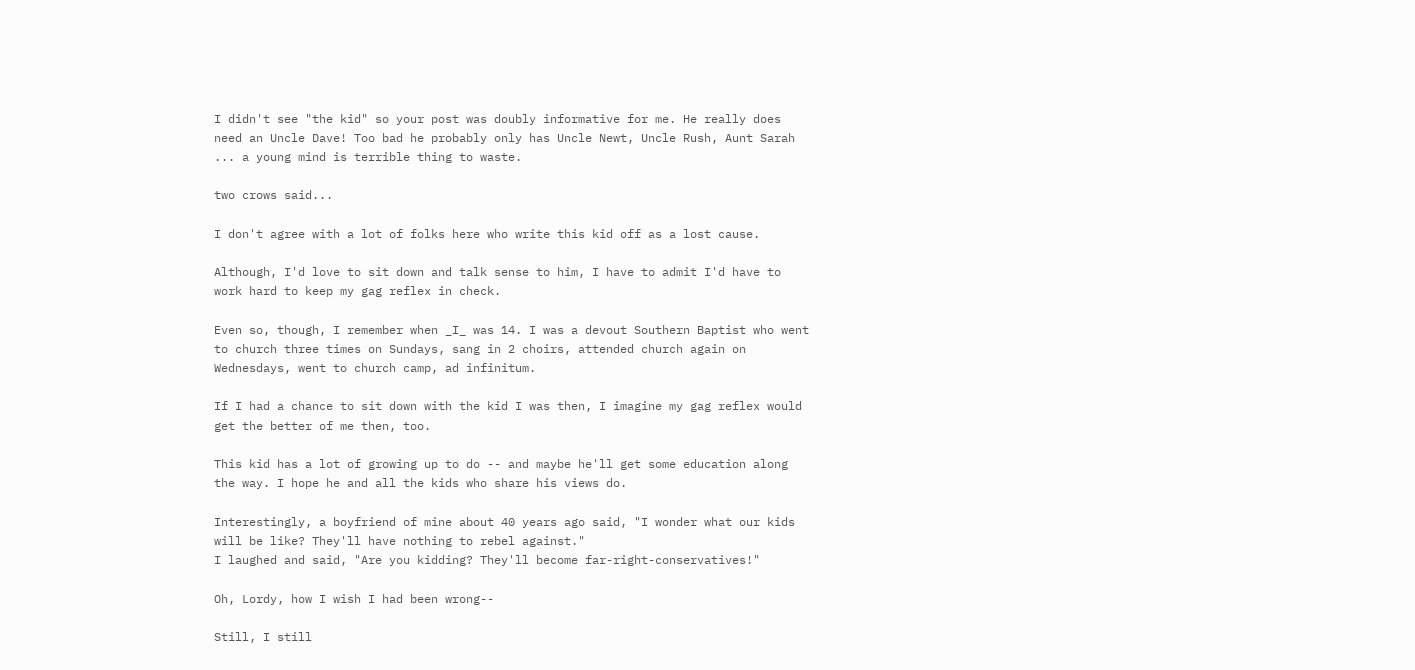I didn't see "the kid" so your post was doubly informative for me. He really does need an Uncle Dave! Too bad he probably only has Uncle Newt, Uncle Rush, Aunt Sarah ... a young mind is terrible thing to waste.

two crows said...

I don't agree with a lot of folks here who write this kid off as a lost cause.

Although, I'd love to sit down and talk sense to him, I have to admit I'd have to work hard to keep my gag reflex in check.

Even so, though, I remember when _I_ was 14. I was a devout Southern Baptist who went to church three times on Sundays, sang in 2 choirs, attended church again on Wednesdays, went to church camp, ad infinitum.

If I had a chance to sit down with the kid I was then, I imagine my gag reflex would get the better of me then, too.

This kid has a lot of growing up to do -- and maybe he'll get some education along the way. I hope he and all the kids who share his views do.

Interestingly, a boyfriend of mine about 40 years ago said, "I wonder what our kids will be like? They'll have nothing to rebel against."
I laughed and said, "Are you kidding? They'll become far-right-conservatives!"

Oh, Lordy, how I wish I had been wrong--

Still, I still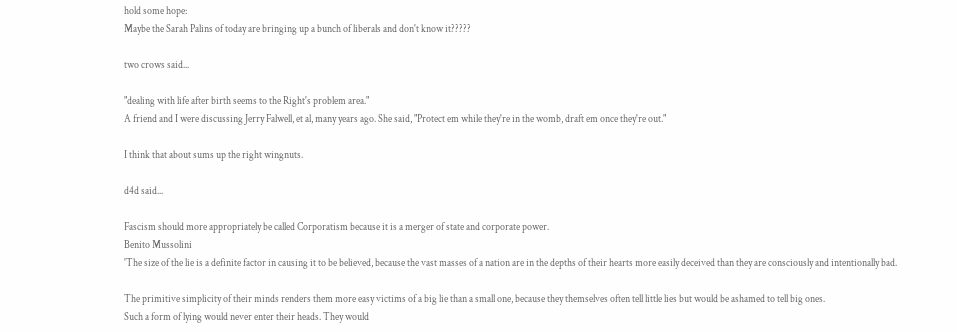hold some hope:
Maybe the Sarah Palins of today are bringing up a bunch of liberals and don't know it?????

two crows said...

"dealing with life after birth seems to the Right's problem area."
A friend and I were discussing Jerry Falwell, et al, many years ago. She said, "Protect em while they're in the womb, draft em once they're out."

I think that about sums up the right wingnuts.

d4d said...

Fascism should more appropriately be called Corporatism because it is a merger of state and corporate power.
Benito Mussolini
'The size of the lie is a definite factor in causing it to be believed, because the vast masses of a nation are in the depths of their hearts more easily deceived than they are consciously and intentionally bad.

The primitive simplicity of their minds renders them more easy victims of a big lie than a small one, because they themselves often tell little lies but would be ashamed to tell big ones.
Such a form of lying would never enter their heads. They would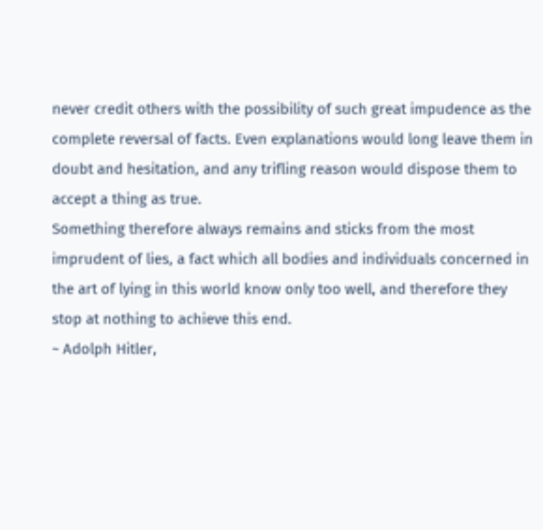never credit others with the possibility of such great impudence as the complete reversal of facts. Even explanations would long leave them in doubt and hesitation, and any trifling reason would dispose them to accept a thing as true.
Something therefore always remains and sticks from the most imprudent of lies, a fact which all bodies and individuals concerned in the art of lying in this world know only too well, and therefore they stop at nothing to achieve this end.
~ Adolph Hitler,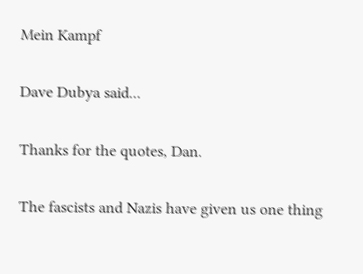Mein Kampf

Dave Dubya said...

Thanks for the quotes, Dan.

The fascists and Nazis have given us one thing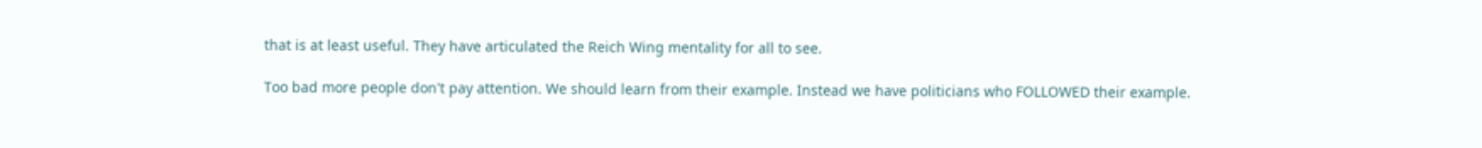that is at least useful. They have articulated the Reich Wing mentality for all to see.

Too bad more people don't pay attention. We should learn from their example. Instead we have politicians who FOLLOWED their example.